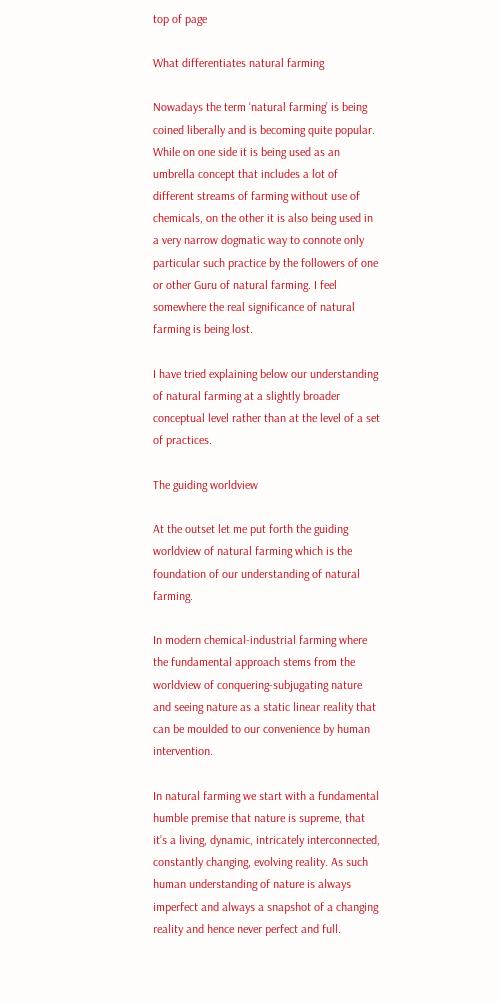top of page

What differentiates natural farming

Nowadays the term ‘natural farming’ is being coined liberally and is becoming quite popular. While on one side it is being used as an umbrella concept that includes a lot of different streams of farming without use of chemicals, on the other it is also being used in a very narrow dogmatic way to connote only particular such practice by the followers of one or other Guru of natural farming. I feel somewhere the real significance of natural farming is being lost.

I have tried explaining below our understanding of natural farming at a slightly broader conceptual level rather than at the level of a set of practices.

The guiding worldview

At the outset let me put forth the guiding worldview of natural farming which is the foundation of our understanding of natural farming.

In modern chemical-industrial farming where the fundamental approach stems from the worldview of conquering-subjugating nature and seeing nature as a static linear reality that can be moulded to our convenience by human intervention.

In natural farming we start with a fundamental humble premise that nature is supreme, that it’s a living, dynamic, intricately interconnected, constantly changing, evolving reality. As such human understanding of nature is always imperfect and always a snapshot of a changing reality and hence never perfect and full.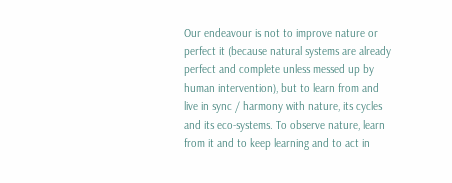Our endeavour is not to improve nature or perfect it (because natural systems are already perfect and complete unless messed up by human intervention), but to learn from and live in sync / harmony with nature, its cycles and its eco-systems. To observe nature, learn from it and to keep learning and to act in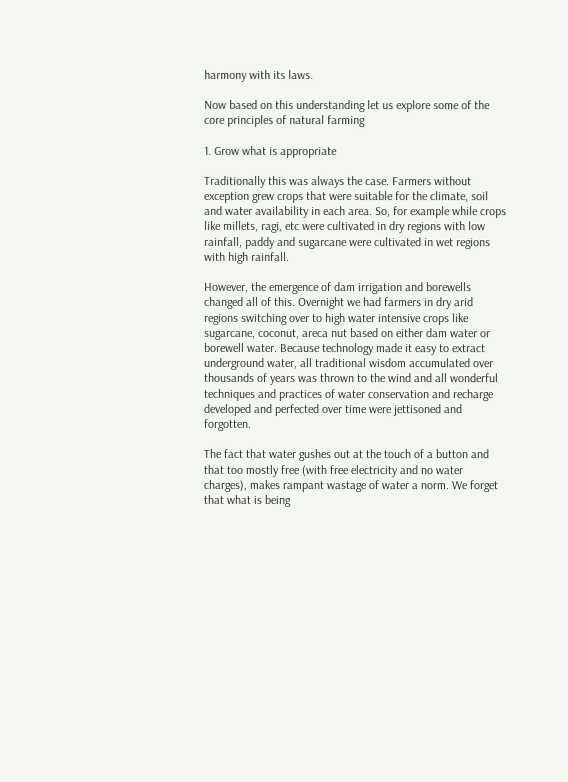harmony with its laws.

Now based on this understanding let us explore some of the core principles of natural farming

1. Grow what is appropriate

Traditionally this was always the case. Farmers without exception grew crops that were suitable for the climate, soil and water availability in each area. So, for example while crops like millets, ragi, etc were cultivated in dry regions with low rainfall, paddy and sugarcane were cultivated in wet regions with high rainfall.

However, the emergence of dam irrigation and borewells changed all of this. Overnight we had farmers in dry arid regions switching over to high water intensive crops like sugarcane, coconut, areca nut based on either dam water or borewell water. Because technology made it easy to extract underground water, all traditional wisdom accumulated over thousands of years was thrown to the wind and all wonderful techniques and practices of water conservation and recharge developed and perfected over time were jettisoned and forgotten.

The fact that water gushes out at the touch of a button and that too mostly free (with free electricity and no water charges), makes rampant wastage of water a norm. We forget that what is being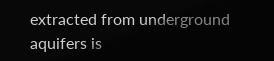extracted from underground aquifers is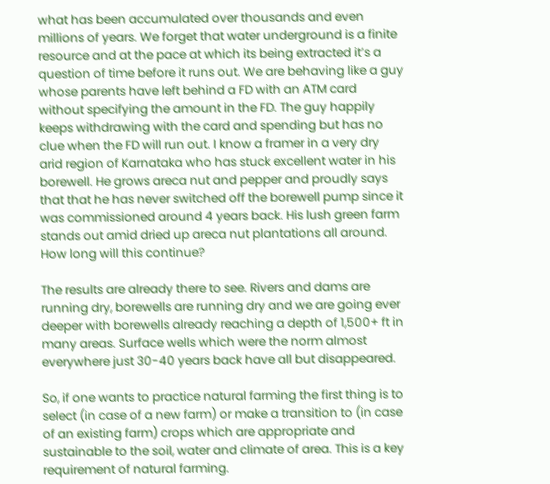what has been accumulated over thousands and even millions of years. We forget that water underground is a finite resource and at the pace at which its being extracted it’s a question of time before it runs out. We are behaving like a guy whose parents have left behind a FD with an ATM card without specifying the amount in the FD. The guy happily keeps withdrawing with the card and spending but has no clue when the FD will run out. I know a framer in a very dry arid region of Karnataka who has stuck excellent water in his borewell. He grows areca nut and pepper and proudly says that that he has never switched off the borewell pump since it was commissioned around 4 years back. His lush green farm stands out amid dried up areca nut plantations all around. How long will this continue?

The results are already there to see. Rivers and dams are running dry, borewells are running dry and we are going ever deeper with borewells already reaching a depth of 1,500+ ft in many areas. Surface wells which were the norm almost everywhere just 30-40 years back have all but disappeared.

So, if one wants to practice natural farming the first thing is to select (in case of a new farm) or make a transition to (in case of an existing farm) crops which are appropriate and sustainable to the soil, water and climate of area. This is a key requirement of natural farming.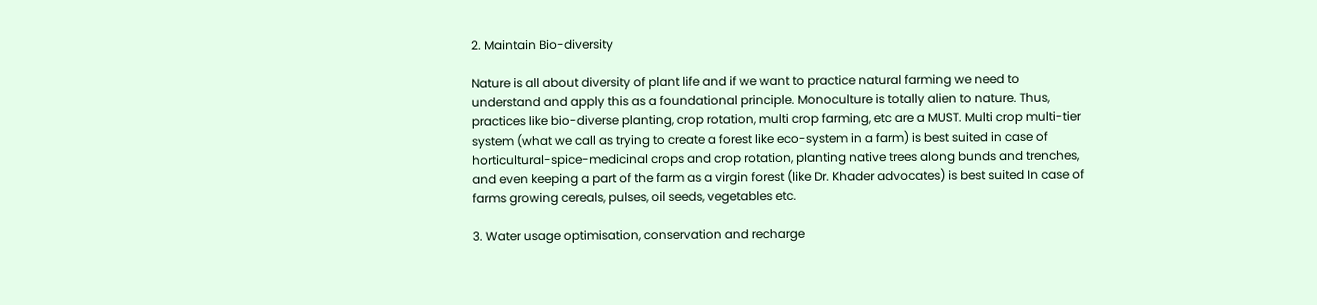2. Maintain Bio-diversity

Nature is all about diversity of plant life and if we want to practice natural farming we need to understand and apply this as a foundational principle. Monoculture is totally alien to nature. Thus, practices like bio-diverse planting, crop rotation, multi crop farming, etc are a MUST. Multi crop multi-tier system (what we call as trying to create a forest like eco-system in a farm) is best suited in case of horticultural-spice-medicinal crops and crop rotation, planting native trees along bunds and trenches, and even keeping a part of the farm as a virgin forest (like Dr. Khader advocates) is best suited In case of farms growing cereals, pulses, oil seeds, vegetables etc.

3. Water usage optimisation, conservation and recharge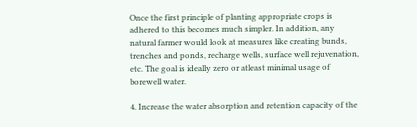Once the first principle of planting appropriate crops is adhered to this becomes much simpler. In addition, any natural farmer would look at measures like creating bunds, trenches and ponds, recharge wells, surface well rejuvenation, etc. The goal is ideally zero or atleast minimal usage of borewell water.

4. Increase the water absorption and retention capacity of the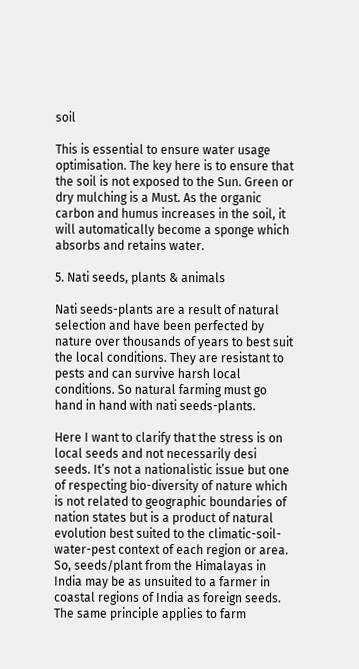soil

This is essential to ensure water usage optimisation. The key here is to ensure that the soil is not exposed to the Sun. Green or dry mulching is a Must. As the organic carbon and humus increases in the soil, it will automatically become a sponge which absorbs and retains water.

5. Nati seeds, plants & animals

Nati seeds-plants are a result of natural selection and have been perfected by nature over thousands of years to best suit the local conditions. They are resistant to pests and can survive harsh local conditions. So natural farming must go hand in hand with nati seeds-plants.

Here I want to clarify that the stress is on local seeds and not necessarily desi seeds. It’s not a nationalistic issue but one of respecting bio-diversity of nature which is not related to geographic boundaries of nation states but is a product of natural evolution best suited to the climatic-soil-water-pest context of each region or area. So, seeds/plant from the Himalayas in India may be as unsuited to a farmer in coastal regions of India as foreign seeds. The same principle applies to farm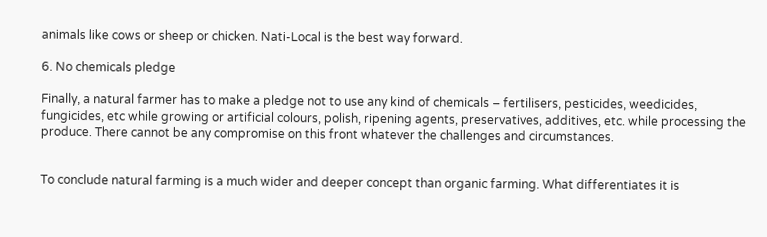animals like cows or sheep or chicken. Nati-Local is the best way forward.

6. No chemicals pledge

Finally, a natural farmer has to make a pledge not to use any kind of chemicals – fertilisers, pesticides, weedicides, fungicides, etc while growing or artificial colours, polish, ripening agents, preservatives, additives, etc. while processing the produce. There cannot be any compromise on this front whatever the challenges and circumstances.


To conclude natural farming is a much wider and deeper concept than organic farming. What differentiates it is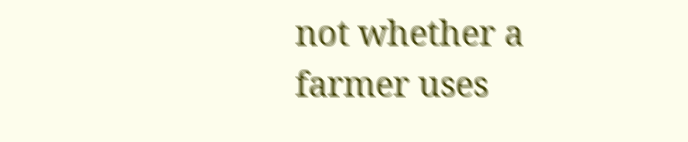not whether a farmer uses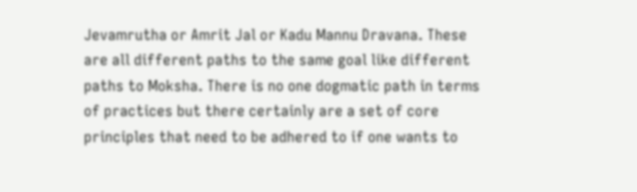Jevamrutha or Amrit Jal or Kadu Mannu Dravana. These are all different paths to the same goal like different paths to Moksha. There is no one dogmatic path in terms of practices but there certainly are a set of core principles that need to be adhered to if one wants to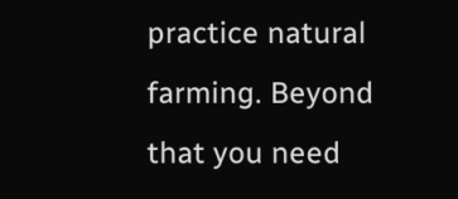practice natural farming. Beyond that you need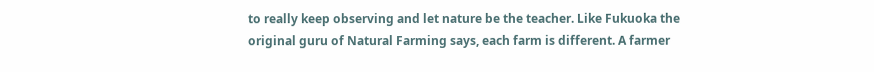to really keep observing and let nature be the teacher. Like Fukuoka the original guru of Natural Farming says, each farm is different. A farmer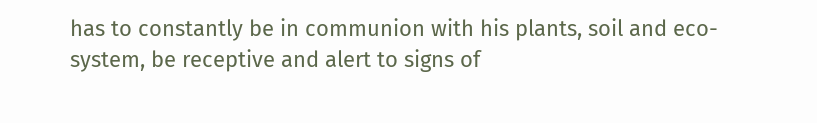has to constantly be in communion with his plants, soil and eco-system, be receptive and alert to signs of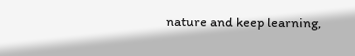nature and keep learning,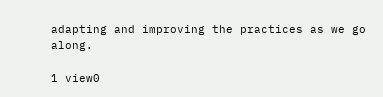adapting and improving the practices as we go along.

1 view0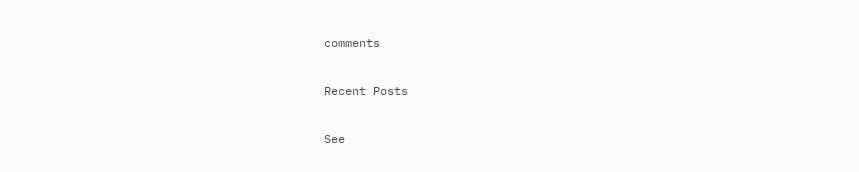comments

Recent Posts

See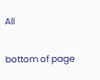All


bottom of page